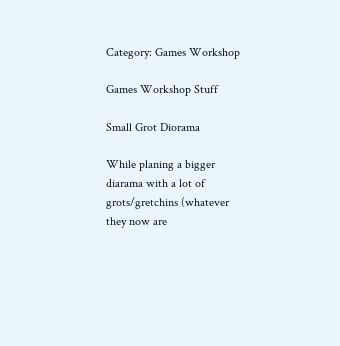Category: Games Workshop

Games Workshop Stuff

Small Grot Diorama

While planing a bigger diarama with a lot of grots/gretchins (whatever they now are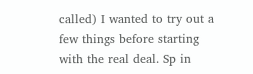called) I wanted to try out a few things before starting with the real deal. Sp in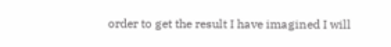order to get the result I have imagined I will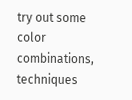try out some color combinations, techniques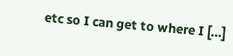etc so I can get to where I […]